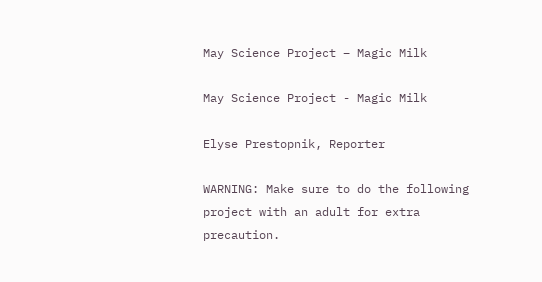May Science Project – Magic Milk

May Science Project - Magic Milk

Elyse Prestopnik, Reporter

WARNING: Make sure to do the following project with an adult for extra precaution.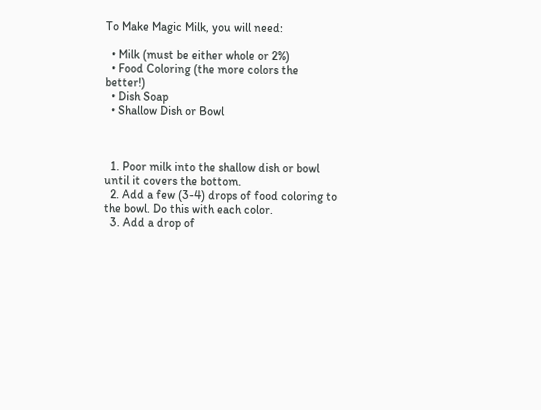To Make Magic Milk, you will need:

  • Milk (must be either whole or 2%)
  • Food Coloring (the more colors the better!)
  • Dish Soap
  • Shallow Dish or Bowl



  1. Poor milk into the shallow dish or bowl until it covers the bottom.
  2. Add a few (3-4) drops of food coloring to the bowl. Do this with each color.
  3. Add a drop of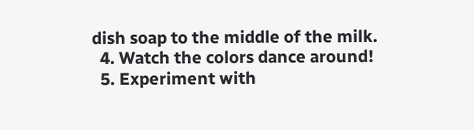dish soap to the middle of the milk.
  4. Watch the colors dance around!
  5. Experiment with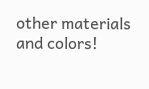other materials and colors!